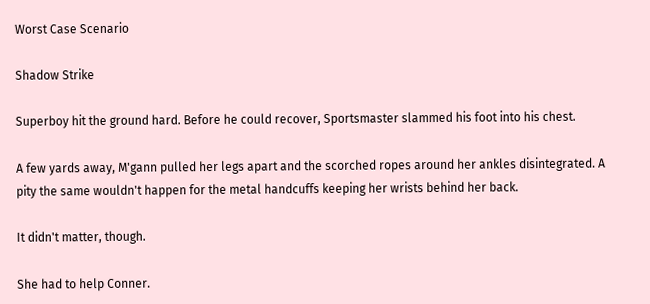Worst Case Scenario

Shadow Strike

Superboy hit the ground hard. Before he could recover, Sportsmaster slammed his foot into his chest.

A few yards away, M'gann pulled her legs apart and the scorched ropes around her ankles disintegrated. A pity the same wouldn't happen for the metal handcuffs keeping her wrists behind her back.

It didn't matter, though.

She had to help Conner.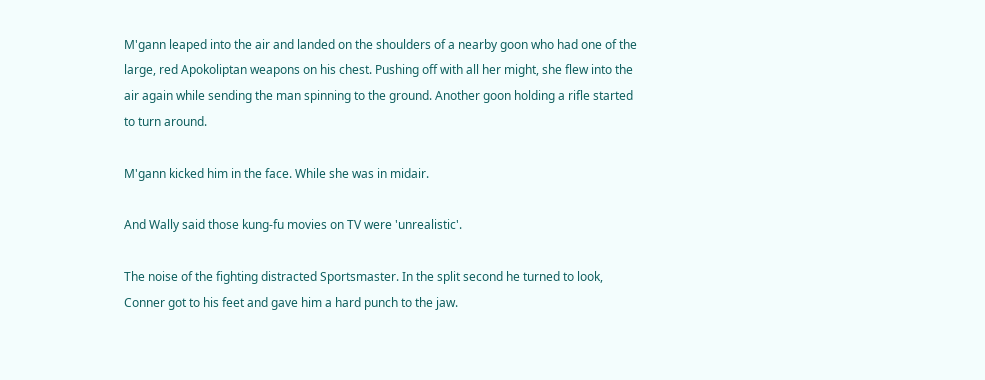M'gann leaped into the air and landed on the shoulders of a nearby goon who had one of the large, red Apokoliptan weapons on his chest. Pushing off with all her might, she flew into the air again while sending the man spinning to the ground. Another goon holding a rifle started to turn around.

M'gann kicked him in the face. While she was in midair.

And Wally said those kung-fu movies on TV were 'unrealistic'.

The noise of the fighting distracted Sportsmaster. In the split second he turned to look, Conner got to his feet and gave him a hard punch to the jaw.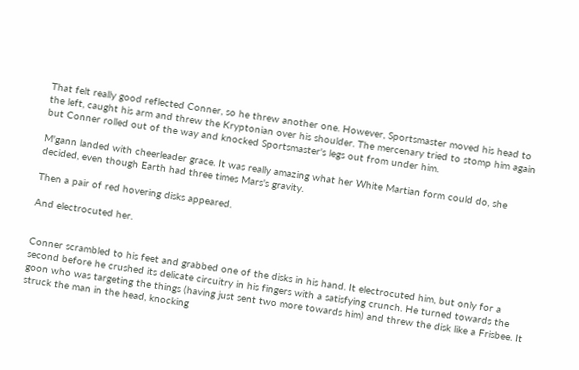That felt really good reflected Conner, so he threw another one. However, Sportsmaster moved his head to the left, caught his arm and threw the Kryptonian over his shoulder. The mercenary tried to stomp him again but Conner rolled out of the way and knocked Sportsmaster's legs out from under him.

M'gann landed with cheerleader grace. It was really amazing what her White Martian form could do, she decided, even though Earth had three times Mars's gravity.

Then a pair of red hovering disks appeared.

And electrocuted her.


Conner scrambled to his feet and grabbed one of the disks in his hand. It electrocuted him, but only for a second before he crushed its delicate circuitry in his fingers with a satisfying crunch. He turned towards the goon who was targeting the things (having just sent two more towards him) and threw the disk like a Frisbee. It struck the man in the head, knocking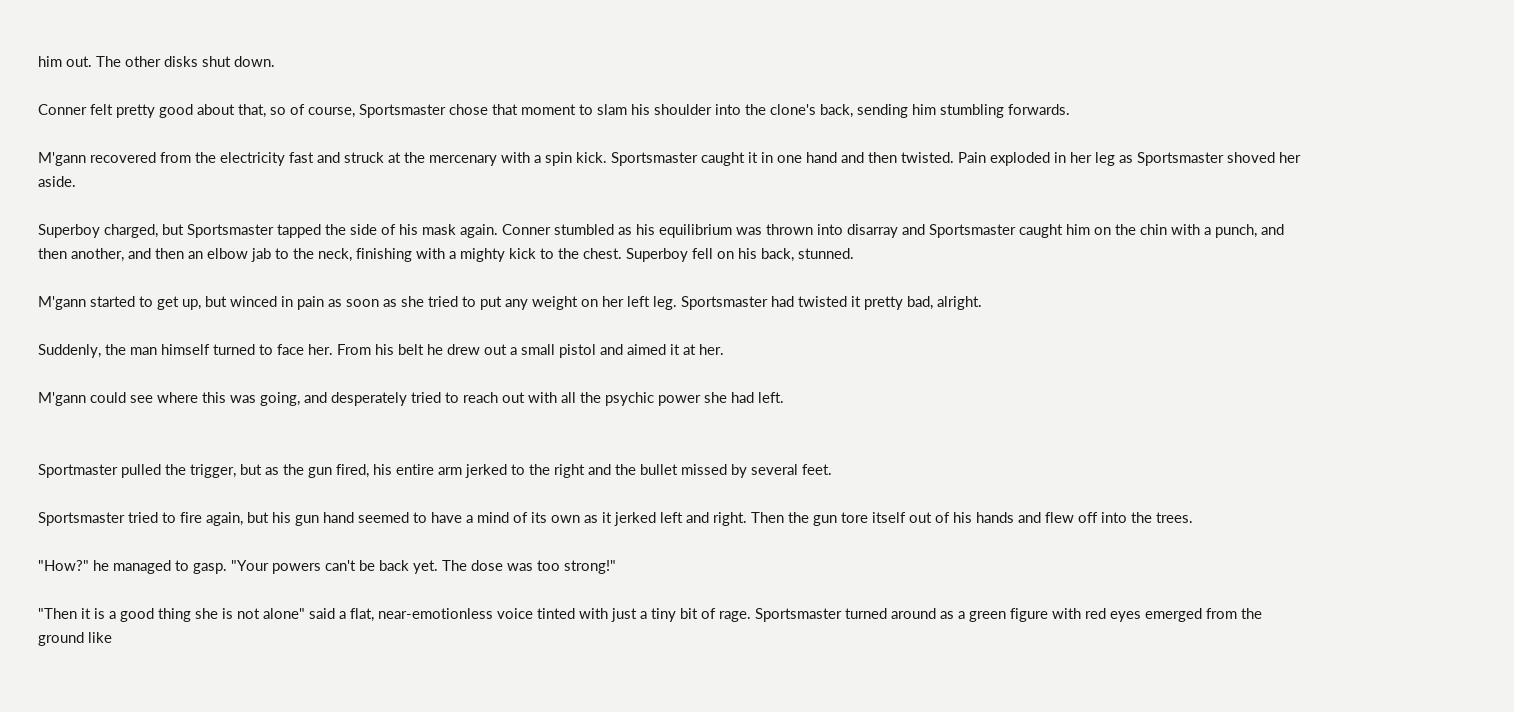him out. The other disks shut down.

Conner felt pretty good about that, so of course, Sportsmaster chose that moment to slam his shoulder into the clone's back, sending him stumbling forwards.

M'gann recovered from the electricity fast and struck at the mercenary with a spin kick. Sportsmaster caught it in one hand and then twisted. Pain exploded in her leg as Sportsmaster shoved her aside.

Superboy charged, but Sportsmaster tapped the side of his mask again. Conner stumbled as his equilibrium was thrown into disarray and Sportsmaster caught him on the chin with a punch, and then another, and then an elbow jab to the neck, finishing with a mighty kick to the chest. Superboy fell on his back, stunned.

M'gann started to get up, but winced in pain as soon as she tried to put any weight on her left leg. Sportsmaster had twisted it pretty bad, alright.

Suddenly, the man himself turned to face her. From his belt he drew out a small pistol and aimed it at her.

M'gann could see where this was going, and desperately tried to reach out with all the psychic power she had left.


Sportmaster pulled the trigger, but as the gun fired, his entire arm jerked to the right and the bullet missed by several feet.

Sportsmaster tried to fire again, but his gun hand seemed to have a mind of its own as it jerked left and right. Then the gun tore itself out of his hands and flew off into the trees.

"How?" he managed to gasp. "Your powers can't be back yet. The dose was too strong!"

"Then it is a good thing she is not alone" said a flat, near-emotionless voice tinted with just a tiny bit of rage. Sportsmaster turned around as a green figure with red eyes emerged from the ground like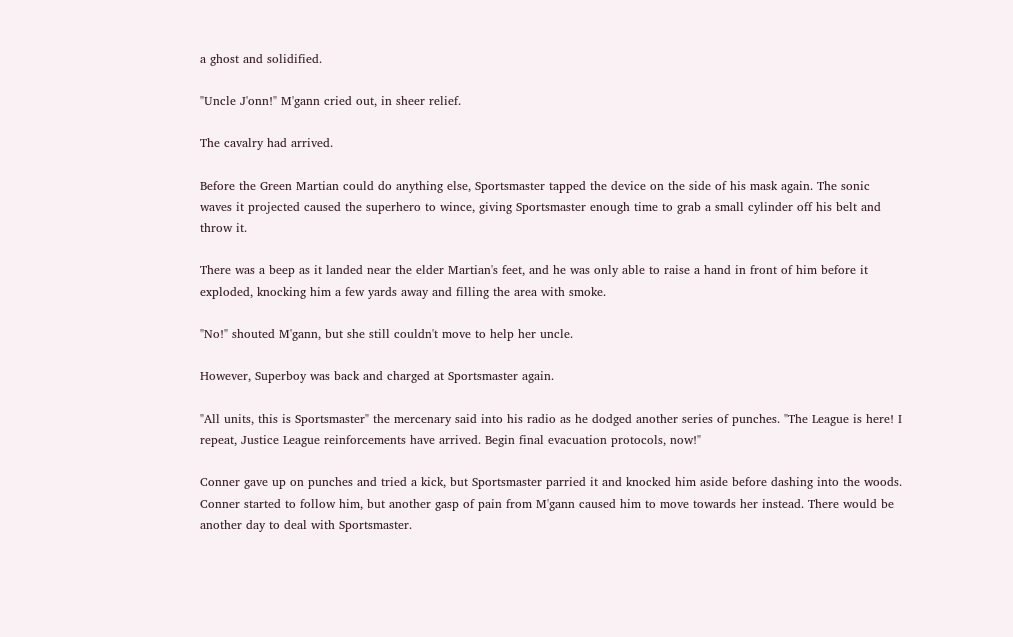a ghost and solidified.

"Uncle J'onn!" M'gann cried out, in sheer relief.

The cavalry had arrived.

Before the Green Martian could do anything else, Sportsmaster tapped the device on the side of his mask again. The sonic waves it projected caused the superhero to wince, giving Sportsmaster enough time to grab a small cylinder off his belt and throw it.

There was a beep as it landed near the elder Martian's feet, and he was only able to raise a hand in front of him before it exploded, knocking him a few yards away and filling the area with smoke.

"No!" shouted M'gann, but she still couldn't move to help her uncle.

However, Superboy was back and charged at Sportsmaster again.

"All units, this is Sportsmaster" the mercenary said into his radio as he dodged another series of punches. "The League is here! I repeat, Justice League reinforcements have arrived. Begin final evacuation protocols, now!"

Conner gave up on punches and tried a kick, but Sportsmaster parried it and knocked him aside before dashing into the woods. Conner started to follow him, but another gasp of pain from M'gann caused him to move towards her instead. There would be another day to deal with Sportsmaster.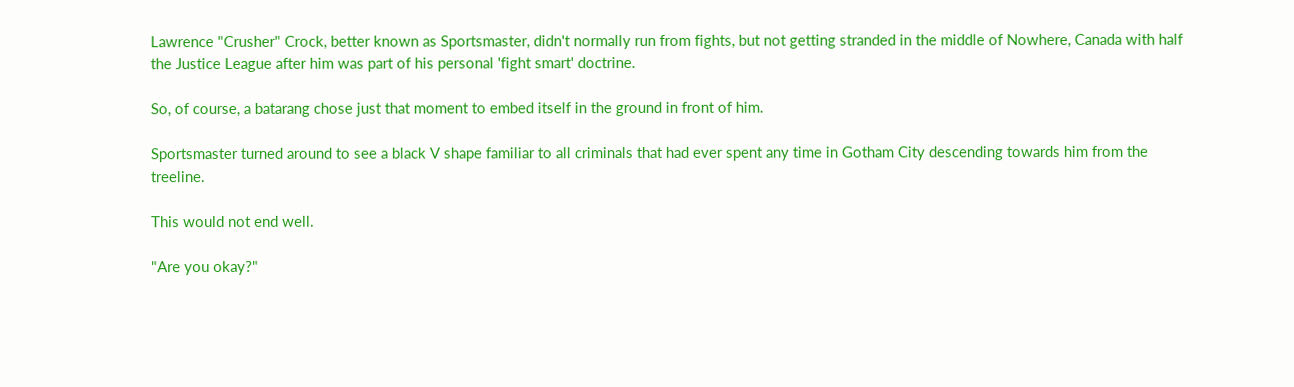Lawrence "Crusher" Crock, better known as Sportsmaster, didn't normally run from fights, but not getting stranded in the middle of Nowhere, Canada with half the Justice League after him was part of his personal 'fight smart' doctrine.

So, of course, a batarang chose just that moment to embed itself in the ground in front of him.

Sportsmaster turned around to see a black V shape familiar to all criminals that had ever spent any time in Gotham City descending towards him from the treeline.

This would not end well.

"Are you okay?"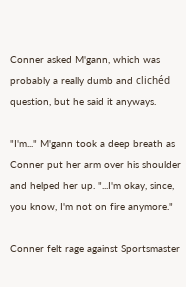Conner asked M'gann, which was probably a really dumb and clichéd question, but he said it anyways.

"I'm..." M'gann took a deep breath as Conner put her arm over his shoulder and helped her up. "...I'm okay, since, you know, I'm not on fire anymore."

Conner felt rage against Sportsmaster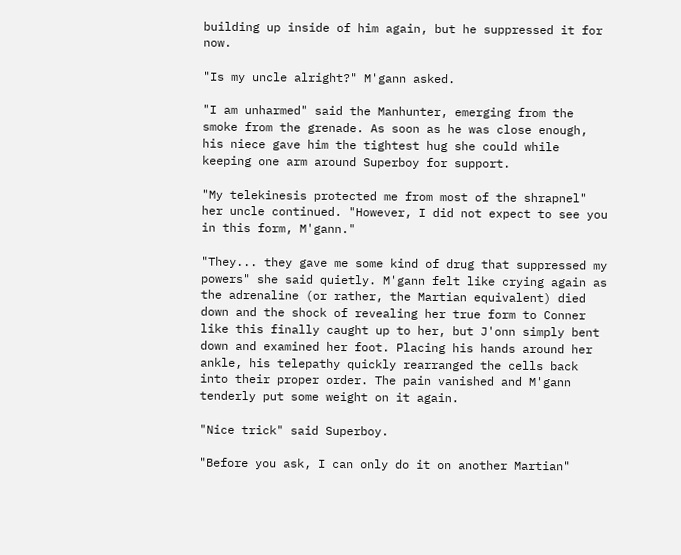building up inside of him again, but he suppressed it for now.

"Is my uncle alright?" M'gann asked.

"I am unharmed" said the Manhunter, emerging from the smoke from the grenade. As soon as he was close enough, his niece gave him the tightest hug she could while keeping one arm around Superboy for support.

"My telekinesis protected me from most of the shrapnel" her uncle continued. "However, I did not expect to see you in this form, M'gann."

"They... they gave me some kind of drug that suppressed my powers" she said quietly. M'gann felt like crying again as the adrenaline (or rather, the Martian equivalent) died down and the shock of revealing her true form to Conner like this finally caught up to her, but J'onn simply bent down and examined her foot. Placing his hands around her ankle, his telepathy quickly rearranged the cells back into their proper order. The pain vanished and M'gann tenderly put some weight on it again.

"Nice trick" said Superboy.

"Before you ask, I can only do it on another Martian"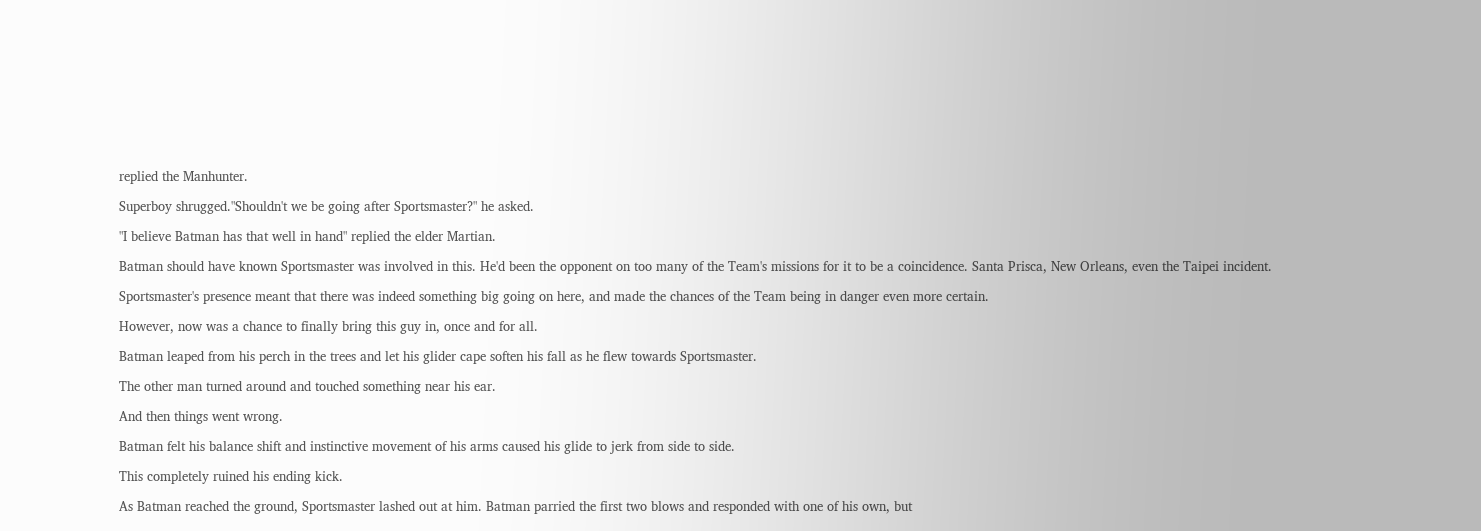replied the Manhunter.

Superboy shrugged."Shouldn't we be going after Sportsmaster?" he asked.

"I believe Batman has that well in hand" replied the elder Martian.

Batman should have known Sportsmaster was involved in this. He'd been the opponent on too many of the Team's missions for it to be a coincidence. Santa Prisca, New Orleans, even the Taipei incident.

Sportsmaster's presence meant that there was indeed something big going on here, and made the chances of the Team being in danger even more certain.

However, now was a chance to finally bring this guy in, once and for all.

Batman leaped from his perch in the trees and let his glider cape soften his fall as he flew towards Sportsmaster.

The other man turned around and touched something near his ear.

And then things went wrong.

Batman felt his balance shift and instinctive movement of his arms caused his glide to jerk from side to side.

This completely ruined his ending kick.

As Batman reached the ground, Sportsmaster lashed out at him. Batman parried the first two blows and responded with one of his own, but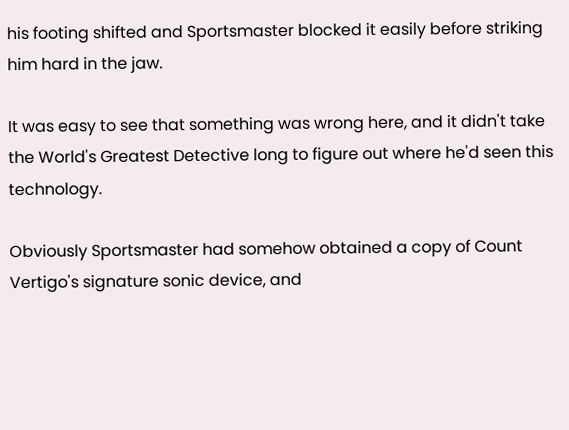his footing shifted and Sportsmaster blocked it easily before striking him hard in the jaw.

It was easy to see that something was wrong here, and it didn't take the World's Greatest Detective long to figure out where he'd seen this technology.

Obviously Sportsmaster had somehow obtained a copy of Count Vertigo's signature sonic device, and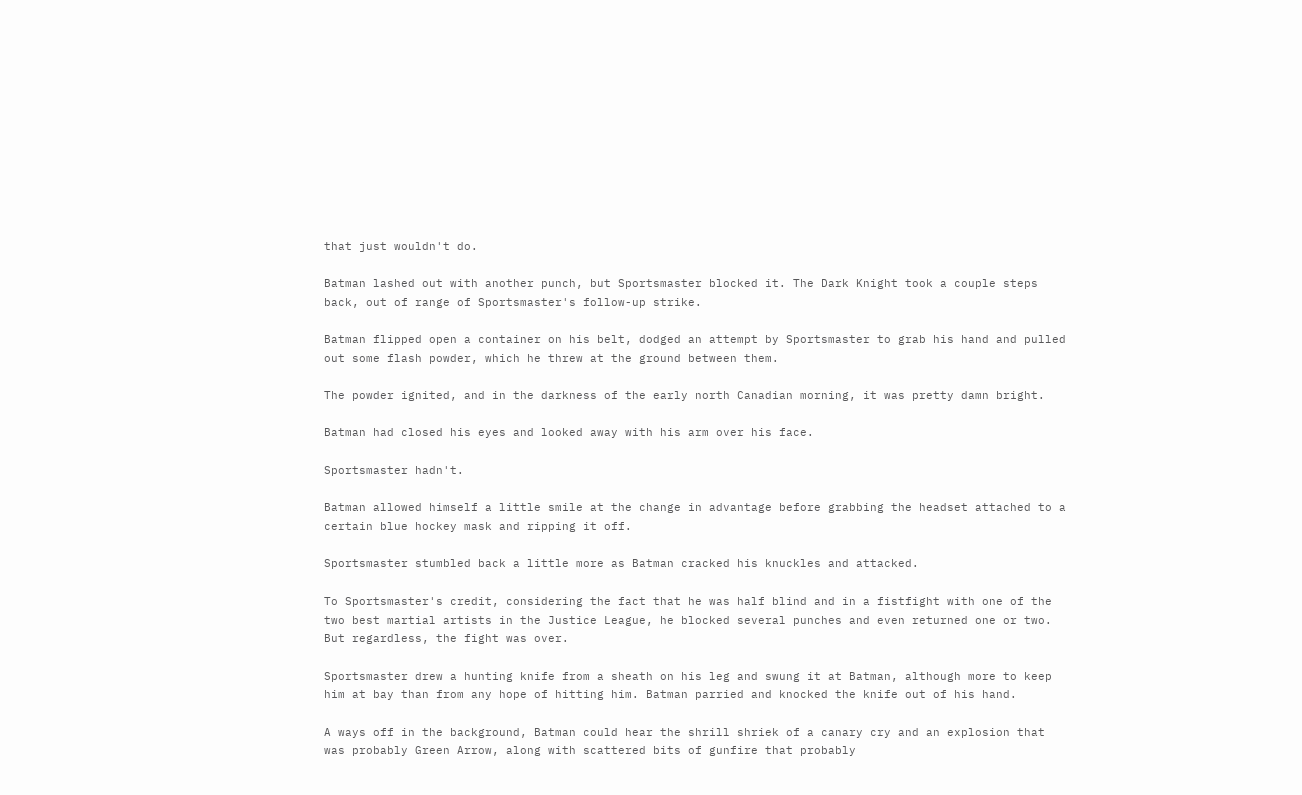that just wouldn't do.

Batman lashed out with another punch, but Sportsmaster blocked it. The Dark Knight took a couple steps back, out of range of Sportsmaster's follow-up strike.

Batman flipped open a container on his belt, dodged an attempt by Sportsmaster to grab his hand and pulled out some flash powder, which he threw at the ground between them.

The powder ignited, and in the darkness of the early north Canadian morning, it was pretty damn bright.

Batman had closed his eyes and looked away with his arm over his face.

Sportsmaster hadn't.

Batman allowed himself a little smile at the change in advantage before grabbing the headset attached to a certain blue hockey mask and ripping it off.

Sportsmaster stumbled back a little more as Batman cracked his knuckles and attacked.

To Sportsmaster's credit, considering the fact that he was half blind and in a fistfight with one of the two best martial artists in the Justice League, he blocked several punches and even returned one or two. But regardless, the fight was over.

Sportsmaster drew a hunting knife from a sheath on his leg and swung it at Batman, although more to keep him at bay than from any hope of hitting him. Batman parried and knocked the knife out of his hand.

A ways off in the background, Batman could hear the shrill shriek of a canary cry and an explosion that was probably Green Arrow, along with scattered bits of gunfire that probably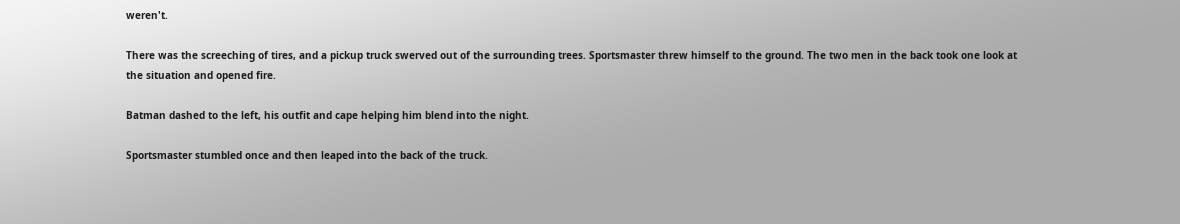weren't.

There was the screeching of tires, and a pickup truck swerved out of the surrounding trees. Sportsmaster threw himself to the ground. The two men in the back took one look at the situation and opened fire.

Batman dashed to the left, his outfit and cape helping him blend into the night.

Sportsmaster stumbled once and then leaped into the back of the truck.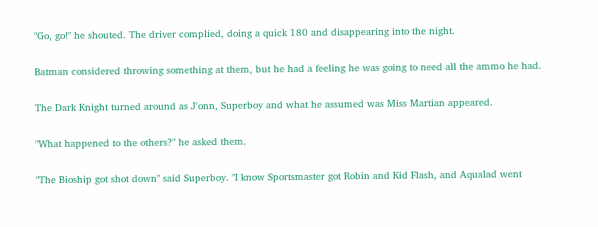"Go, go!" he shouted. The driver complied, doing a quick 180 and disappearing into the night.

Batman considered throwing something at them, but he had a feeling he was going to need all the ammo he had.

The Dark Knight turned around as J'onn, Superboy and what he assumed was Miss Martian appeared.

"What happened to the others?" he asked them.

"The Bioship got shot down" said Superboy. "I know Sportsmaster got Robin and Kid Flash, and Aqualad went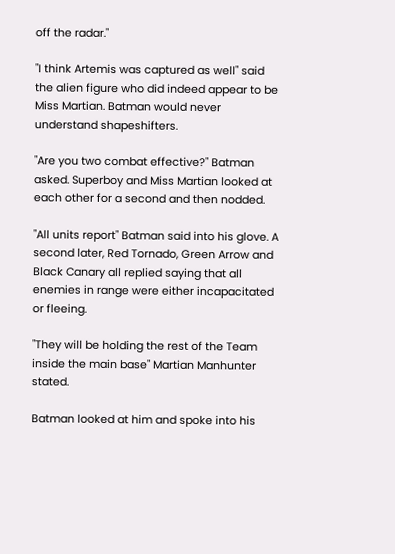off the radar."

"I think Artemis was captured as well" said the alien figure who did indeed appear to be Miss Martian. Batman would never understand shapeshifters.

"Are you two combat effective?" Batman asked. Superboy and Miss Martian looked at each other for a second and then nodded.

"All units report" Batman said into his glove. A second later, Red Tornado, Green Arrow and Black Canary all replied saying that all enemies in range were either incapacitated or fleeing.

"They will be holding the rest of the Team inside the main base" Martian Manhunter stated.

Batman looked at him and spoke into his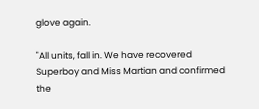glove again.

"All units, fall in. We have recovered Superboy and Miss Martian and confirmed the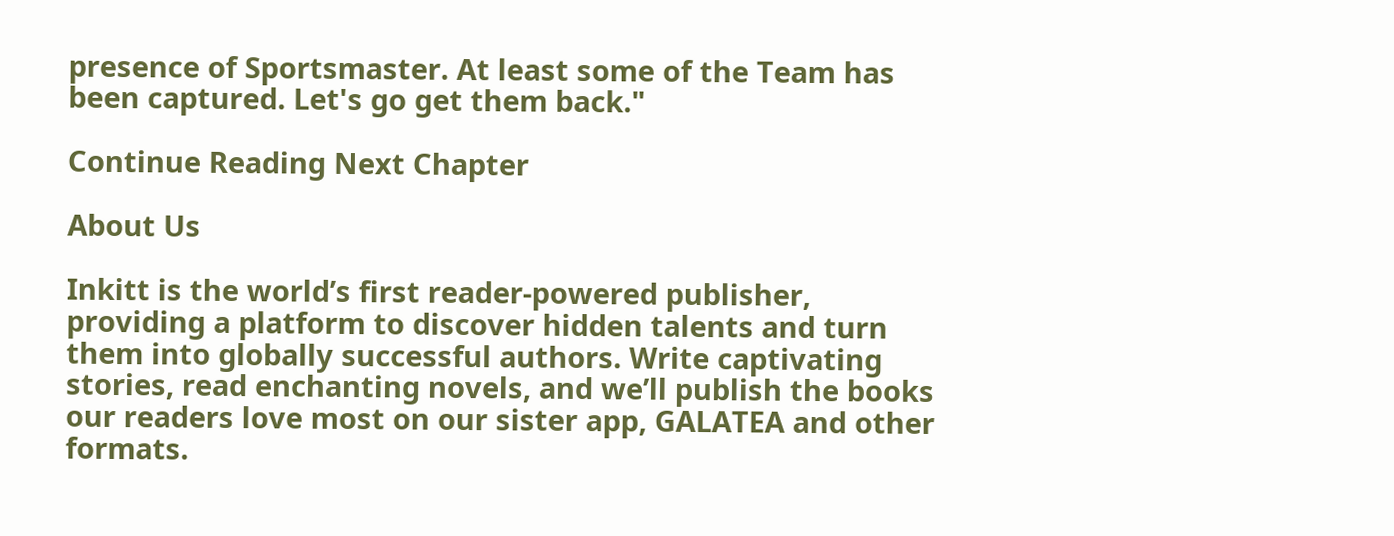presence of Sportsmaster. At least some of the Team has been captured. Let's go get them back."

Continue Reading Next Chapter

About Us

Inkitt is the world’s first reader-powered publisher, providing a platform to discover hidden talents and turn them into globally successful authors. Write captivating stories, read enchanting novels, and we’ll publish the books our readers love most on our sister app, GALATEA and other formats.